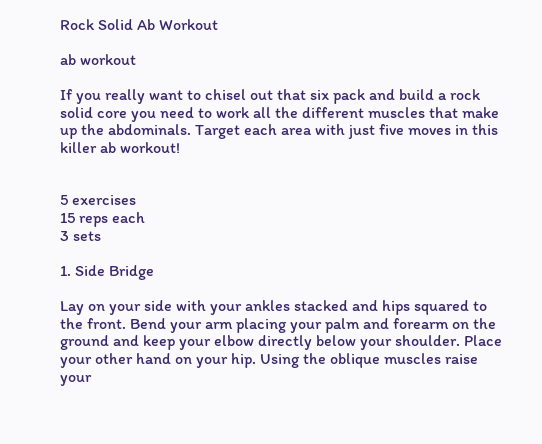Rock Solid Ab Workout

ab workout

If you really want to chisel out that six pack and build a rock solid core you need to work all the different muscles that make up the abdominals. Target each area with just five moves in this killer ab workout!


5 exercises
15 reps each
3 sets

1. Side Bridge

Lay on your side with your ankles stacked and hips squared to the front. Bend your arm placing your palm and forearm on the ground and keep your elbow directly below your shoulder. Place your other hand on your hip. Using the oblique muscles raise your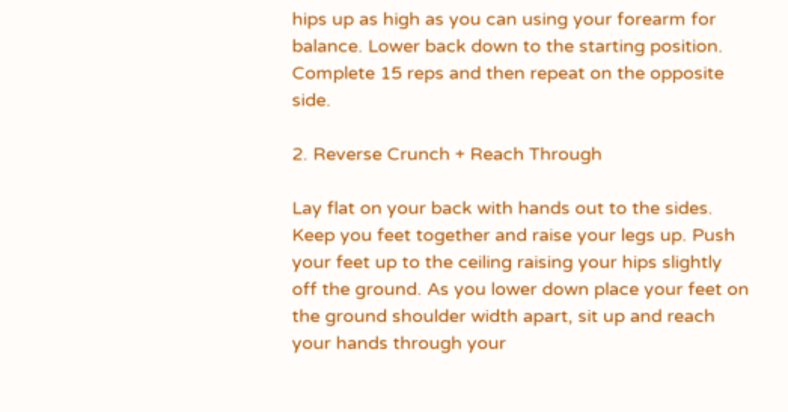hips up as high as you can using your forearm for balance. Lower back down to the starting position. Complete 15 reps and then repeat on the opposite side.

2. Reverse Crunch + Reach Through

Lay flat on your back with hands out to the sides. Keep you feet together and raise your legs up. Push your feet up to the ceiling raising your hips slightly off the ground. As you lower down place your feet on the ground shoulder width apart, sit up and reach your hands through your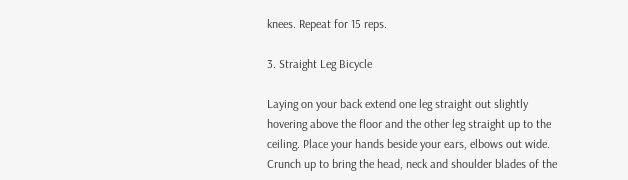knees. Repeat for 15 reps.

3. Straight Leg Bicycle

Laying on your back extend one leg straight out slightly hovering above the floor and the other leg straight up to the ceiling. Place your hands beside your ears, elbows out wide. Crunch up to bring the head, neck and shoulder blades of the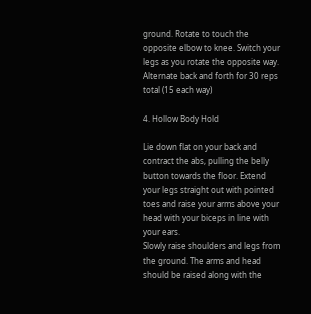ground. Rotate to touch the opposite elbow to knee. Switch your legs as you rotate the opposite way. Alternate back and forth for 30 reps total (15 each way)

4. Hollow Body Hold

Lie down flat on your back and contract the abs, pulling the belly button towards the floor. Extend your legs straight out with pointed toes and raise your arms above your head with your biceps in line with your ears.
Slowly raise shoulders and legs from the ground. The arms and head should be raised along with the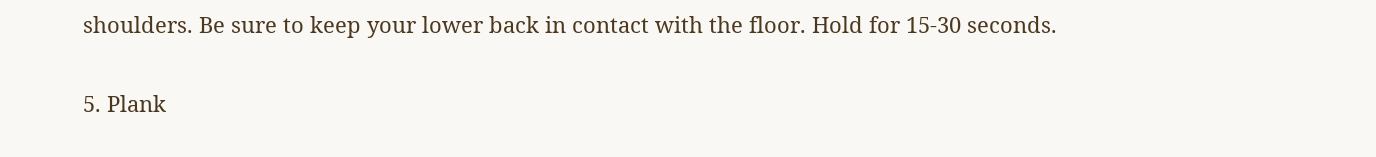shoulders. Be sure to keep your lower back in contact with the floor. Hold for 15-30 seconds.

5. Plank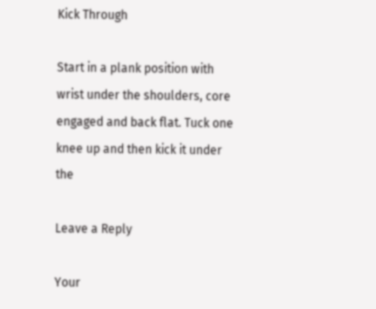Kick Through

Start in a plank position with wrist under the shoulders, core engaged and back flat. Tuck one knee up and then kick it under the

Leave a Reply

Your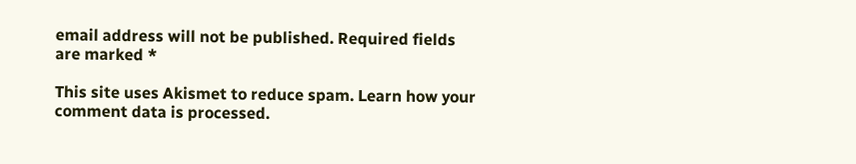email address will not be published. Required fields are marked *

This site uses Akismet to reduce spam. Learn how your comment data is processed.